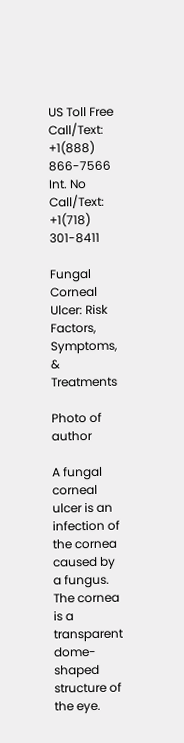US Toll Free Call/Text:
+1(888) 866-7566
Int. No Call/Text:
+1(718) 301-8411

Fungal Corneal Ulcer: Risk Factors, Symptoms, & Treatments

Photo of author

A fungal corneal ulcer is an infection of the cornea caused by a fungus. The cornea is a transparent dome-shaped structure of the eye.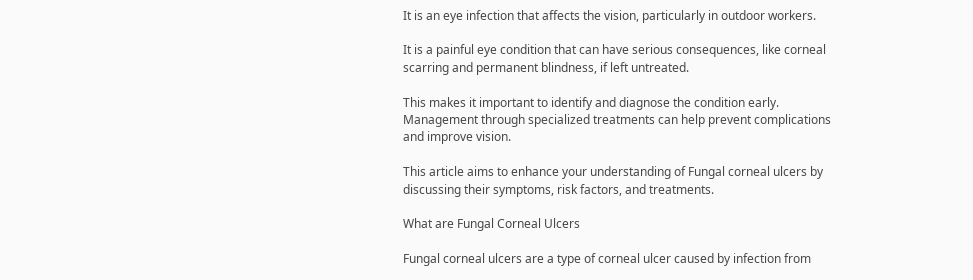It is an eye infection that affects the vision, particularly in outdoor workers.

It is a painful eye condition that can have serious consequences, like corneal scarring and permanent blindness, if left untreated.

This makes it important to identify and diagnose the condition early. Management through specialized treatments can help prevent complications and improve vision.

This article aims to enhance your understanding of Fungal corneal ulcers by discussing their symptoms, risk factors, and treatments.

What are Fungal Corneal Ulcers

Fungal corneal ulcers are a type of corneal ulcer caused by infection from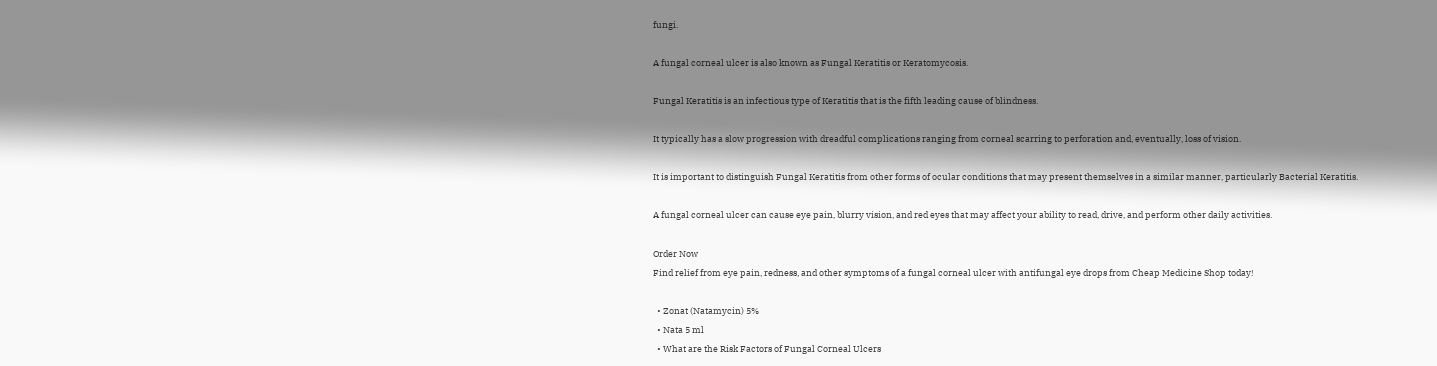fungi.

A fungal corneal ulcer is also known as Fungal Keratitis or Keratomycosis.

Fungal Keratitis is an infectious type of Keratitis that is the fifth leading cause of blindness.

It typically has a slow progression with dreadful complications ranging from corneal scarring to perforation and, eventually, loss of vision.

It is important to distinguish Fungal Keratitis from other forms of ocular conditions that may present themselves in a similar manner, particularly Bacterial Keratitis.

A fungal corneal ulcer can cause eye pain, blurry vision, and red eyes that may affect your ability to read, drive, and perform other daily activities.

Order Now
Find relief from eye pain, redness, and other symptoms of a fungal corneal ulcer with antifungal eye drops from Cheap Medicine Shop today!

  • Zonat (Natamycin) 5%
  • Nata 5 ml
  • What are the Risk Factors of Fungal Corneal Ulcers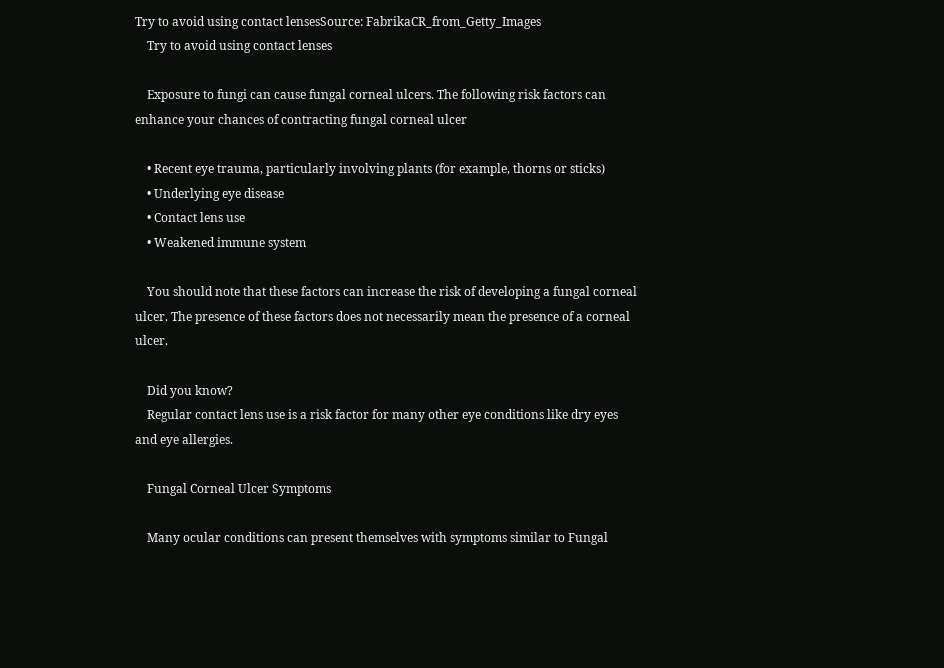Try to avoid using contact lensesSource: FabrikaCR_from_Getty_Images
    Try to avoid using contact lenses

    Exposure to fungi can cause fungal corneal ulcers. The following risk factors can enhance your chances of contracting fungal corneal ulcer

    • Recent eye trauma, particularly involving plants (for example, thorns or sticks)
    • Underlying eye disease
    • Contact lens use
    • Weakened immune system

    You should note that these factors can increase the risk of developing a fungal corneal ulcer. The presence of these factors does not necessarily mean the presence of a corneal ulcer.

    Did you know?
    Regular contact lens use is a risk factor for many other eye conditions like dry eyes and eye allergies.

    Fungal Corneal Ulcer Symptoms

    Many ocular conditions can present themselves with symptoms similar to Fungal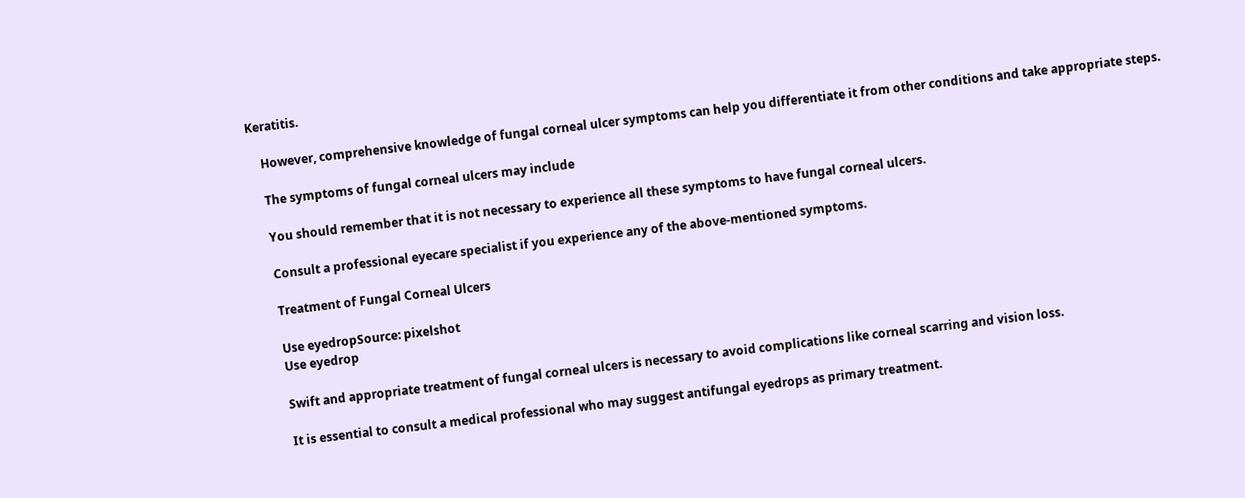Keratitis.

    However, comprehensive knowledge of fungal corneal ulcer symptoms can help you differentiate it from other conditions and take appropriate steps.

    The symptoms of fungal corneal ulcers may include

    You should remember that it is not necessary to experience all these symptoms to have fungal corneal ulcers.

    Consult a professional eyecare specialist if you experience any of the above-mentioned symptoms.

    Treatment of Fungal Corneal Ulcers

    Use eyedropSource: pixelshot
    Use eyedrop

    Swift and appropriate treatment of fungal corneal ulcers is necessary to avoid complications like corneal scarring and vision loss.

    It is essential to consult a medical professional who may suggest antifungal eyedrops as primary treatment.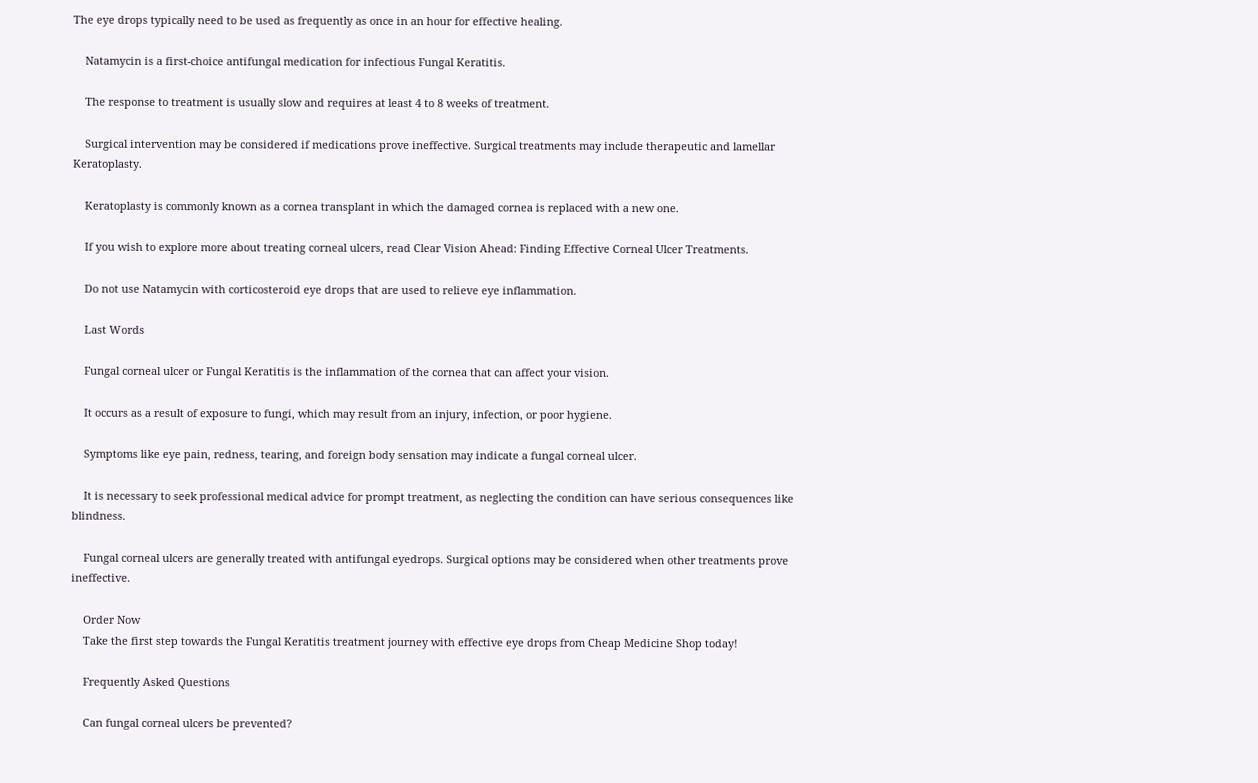The eye drops typically need to be used as frequently as once in an hour for effective healing.

    Natamycin is a first-choice antifungal medication for infectious Fungal Keratitis.

    The response to treatment is usually slow and requires at least 4 to 8 weeks of treatment.

    Surgical intervention may be considered if medications prove ineffective. Surgical treatments may include therapeutic and lamellar Keratoplasty.

    Keratoplasty is commonly known as a cornea transplant in which the damaged cornea is replaced with a new one.

    If you wish to explore more about treating corneal ulcers, read Clear Vision Ahead: Finding Effective Corneal Ulcer Treatments.

    Do not use Natamycin with corticosteroid eye drops that are used to relieve eye inflammation.

    Last Words

    Fungal corneal ulcer or Fungal Keratitis is the inflammation of the cornea that can affect your vision.

    It occurs as a result of exposure to fungi, which may result from an injury, infection, or poor hygiene.

    Symptoms like eye pain, redness, tearing, and foreign body sensation may indicate a fungal corneal ulcer.

    It is necessary to seek professional medical advice for prompt treatment, as neglecting the condition can have serious consequences like blindness.

    Fungal corneal ulcers are generally treated with antifungal eyedrops. Surgical options may be considered when other treatments prove ineffective.

    Order Now
    Take the first step towards the Fungal Keratitis treatment journey with effective eye drops from Cheap Medicine Shop today!

    Frequently Asked Questions

    Can fungal corneal ulcers be prevented?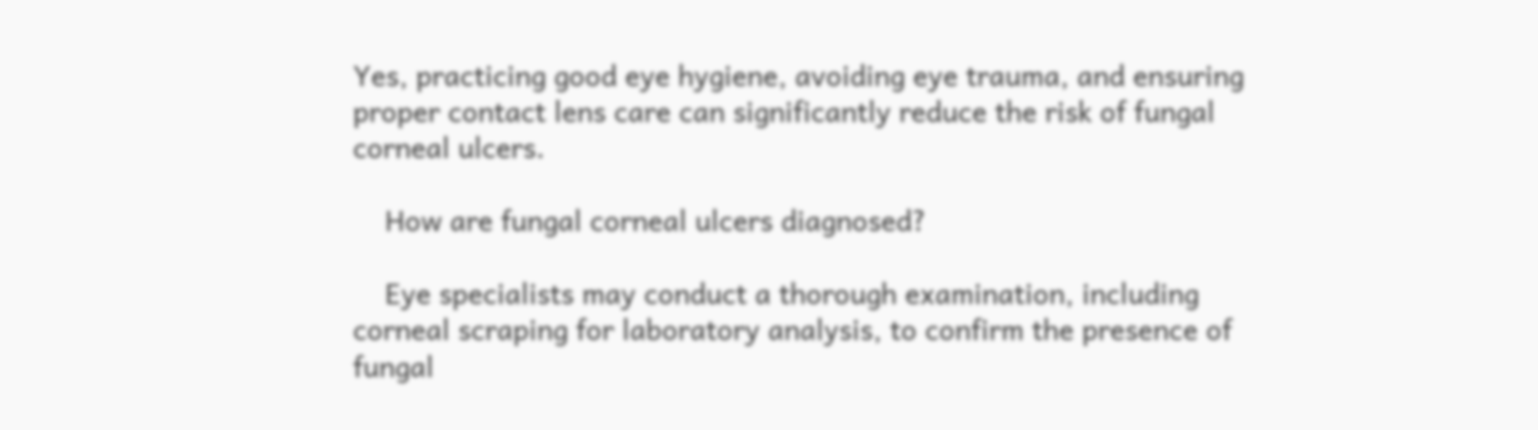Yes, practicing good eye hygiene, avoiding eye trauma, and ensuring proper contact lens care can significantly reduce the risk of fungal corneal ulcers.

    How are fungal corneal ulcers diagnosed?

    Eye specialists may conduct a thorough examination, including corneal scraping for laboratory analysis, to confirm the presence of fungal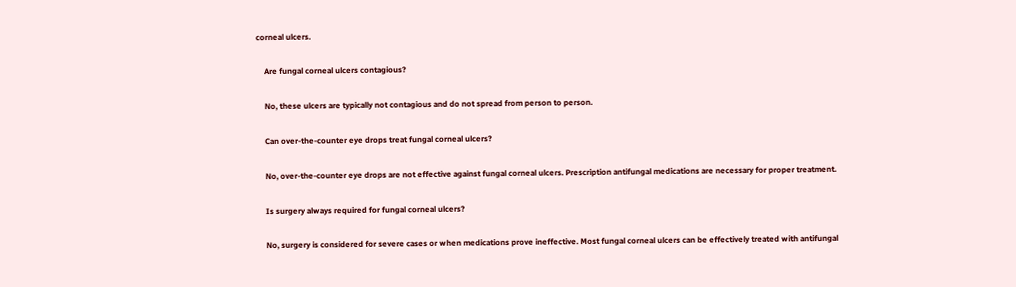corneal ulcers.

    Are fungal corneal ulcers contagious?

    No, these ulcers are typically not contagious and do not spread from person to person.

    Can over-the-counter eye drops treat fungal corneal ulcers?

    No, over-the-counter eye drops are not effective against fungal corneal ulcers. Prescription antifungal medications are necessary for proper treatment.

    Is surgery always required for fungal corneal ulcers?

    No, surgery is considered for severe cases or when medications prove ineffective. Most fungal corneal ulcers can be effectively treated with antifungal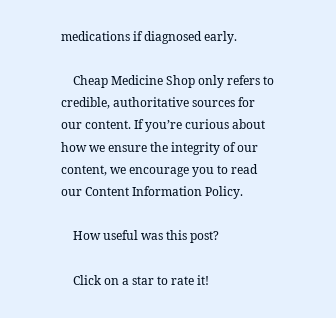medications if diagnosed early.

    Cheap Medicine Shop only refers to credible, authoritative sources for our content. If you’re curious about how we ensure the integrity of our content, we encourage you to read our Content Information Policy.

    How useful was this post?

    Click on a star to rate it!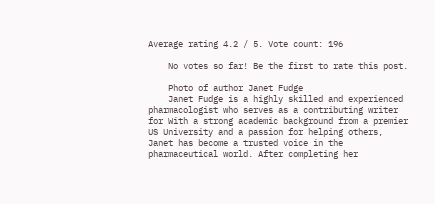Average rating 4.2 / 5. Vote count: 196

    No votes so far! Be the first to rate this post.

    Photo of author Janet Fudge
    Janet Fudge is a highly skilled and experienced pharmacologist who serves as a contributing writer for With a strong academic background from a premier US University and a passion for helping others, Janet has become a trusted voice in the pharmaceutical world. After completing her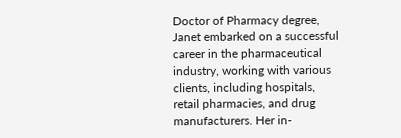Doctor of Pharmacy degree, Janet embarked on a successful career in the pharmaceutical industry, working with various clients, including hospitals, retail pharmacies, and drug manufacturers. Her in-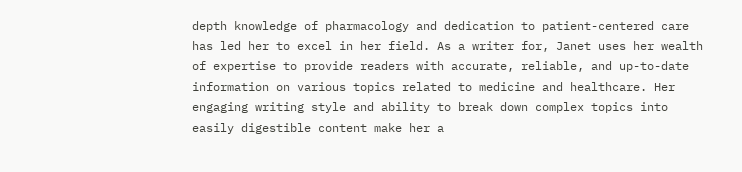depth knowledge of pharmacology and dedication to patient-centered care has led her to excel in her field. As a writer for, Janet uses her wealth of expertise to provide readers with accurate, reliable, and up-to-date information on various topics related to medicine and healthcare. Her engaging writing style and ability to break down complex topics into easily digestible content make her a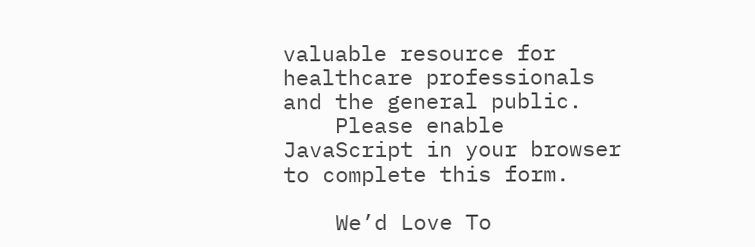valuable resource for healthcare professionals and the general public.
    Please enable JavaScript in your browser to complete this form.

    We’d Love To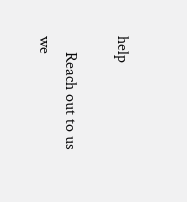help

    Reach out to us we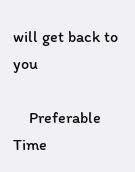will get back to you

    Preferable Time